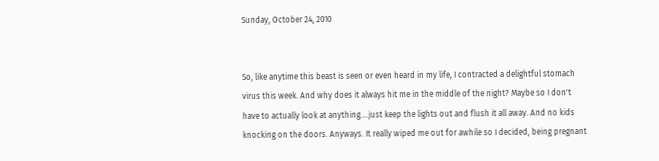Sunday, October 24, 2010


So, like anytime this beast is seen or even heard in my life, I contracted a delightful stomach virus this week. And why does it always hit me in the middle of the night? Maybe so I don't have to actually look at anything....just keep the lights out and flush it all away. And no kids knocking on the doors. Anyways. It really wiped me out for awhile so I decided, being pregnant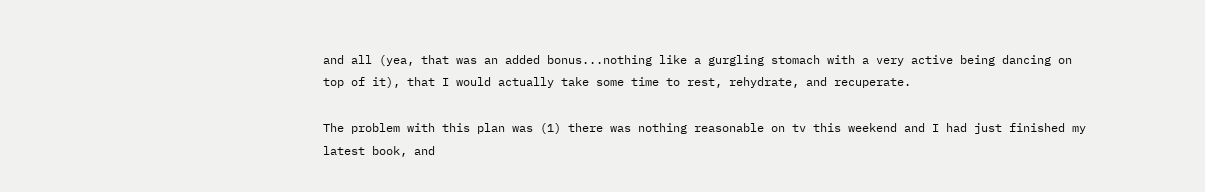and all (yea, that was an added bonus...nothing like a gurgling stomach with a very active being dancing on top of it), that I would actually take some time to rest, rehydrate, and recuperate.

The problem with this plan was (1) there was nothing reasonable on tv this weekend and I had just finished my latest book, and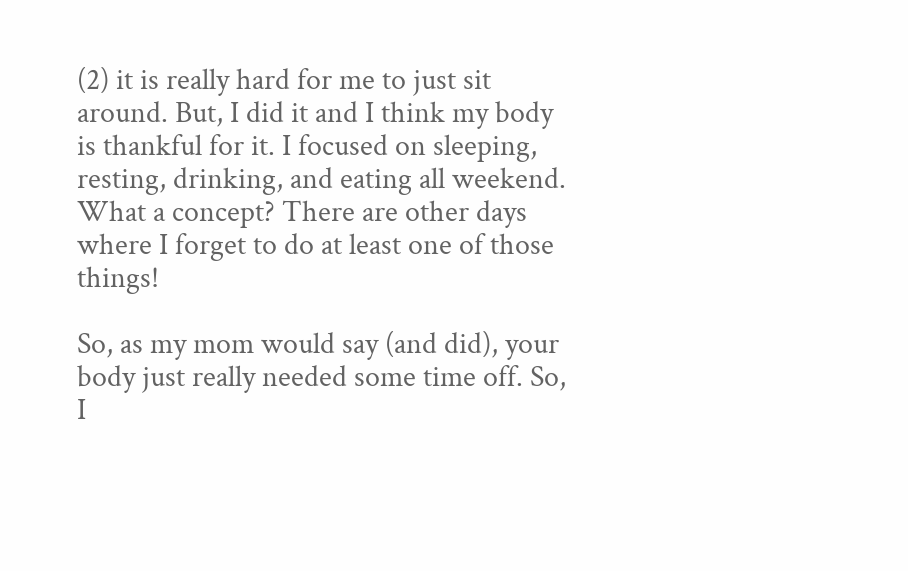(2) it is really hard for me to just sit around. But, I did it and I think my body is thankful for it. I focused on sleeping, resting, drinking, and eating all weekend. What a concept? There are other days where I forget to do at least one of those things!

So, as my mom would say (and did), your body just really needed some time off. So, I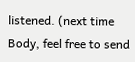listened. (next time Body, feel free to send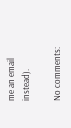me an email instead).

No comments: